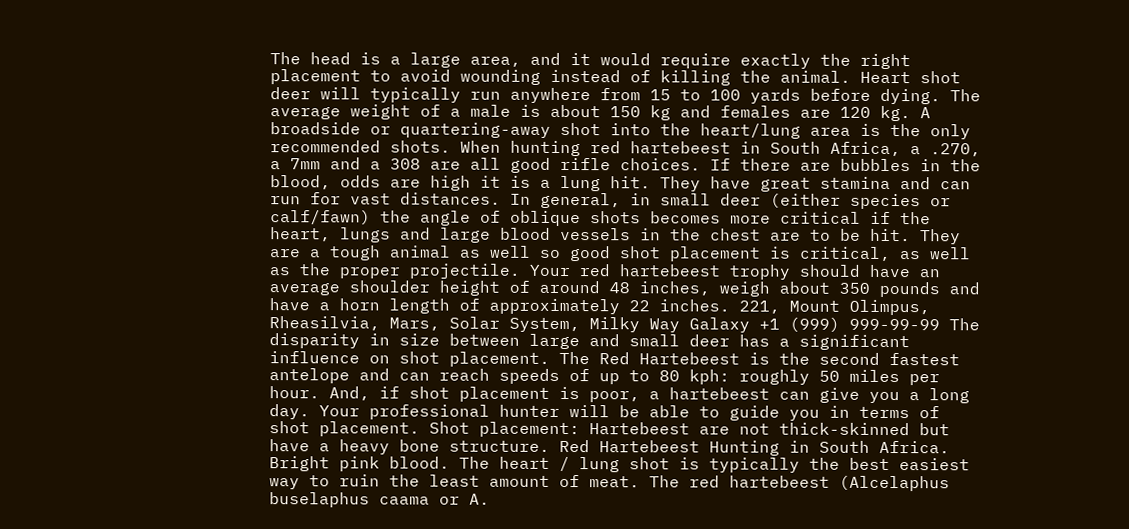The head is a large area, and it would require exactly the right placement to avoid wounding instead of killing the animal. Heart shot deer will typically run anywhere from 15 to 100 yards before dying. The average weight of a male is about 150 kg and females are 120 kg. A broadside or quartering-away shot into the heart/lung area is the only recommended shots. When hunting red hartebeest in South Africa, a .270, a 7mm and a 308 are all good rifle choices. If there are bubbles in the blood, odds are high it is a lung hit. They have great stamina and can run for vast distances. In general, in small deer (either species or calf/fawn) the angle of oblique shots becomes more critical if the heart, lungs and large blood vessels in the chest are to be hit. They are a tough animal as well so good shot placement is critical, as well as the proper projectile. Your red hartebeest trophy should have an average shoulder height of around 48 inches, weigh about 350 pounds and have a horn length of approximately 22 inches. 221, Mount Olimpus, Rheasilvia, Mars, Solar System, Milky Way Galaxy +1 (999) 999-99-99 The disparity in size between large and small deer has a significant influence on shot placement. The Red Hartebeest is the second fastest antelope and can reach speeds of up to 80 kph: roughly 50 miles per hour. And, if shot placement is poor, a hartebeest can give you a long day. Your professional hunter will be able to guide you in terms of shot placement. Shot placement: Hartebeest are not thick-skinned but have a heavy bone structure. Red Hartebeest Hunting in South Africa. Bright pink blood. The heart / lung shot is typically the best easiest way to ruin the least amount of meat. The red hartebeest (Alcelaphus buselaphus caama or A.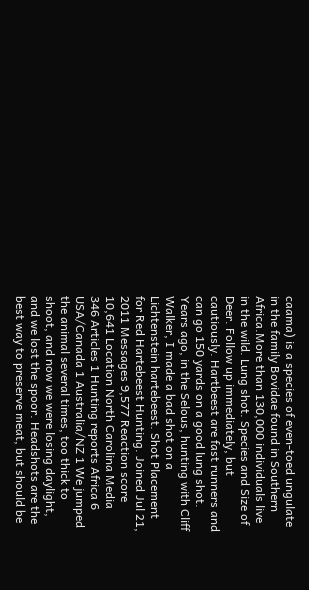caama) is a species of even-toed ungulate in the family Bovidae found in Southern Africa.More than 130,000 individuals live in the wild. Lung shot. Species and Size of Deer. Follow up immediately, but cautiously. Hartbeest are fast runners and can go 150 yards on a good lung shot. Years ago, in the Selous, hunting with Cliff Walker, I made a bad shot on a Lichtenstein hartebeest. Shot Placement for Red Hartebeest Hunting. Joined Jul 21, 2011 Messages 9,577 Reaction score 10,641 Location North Carolina Media 346 Articles 1 Hunting reports Africa 6 USA/Canada 1 Australia/NZ 1 We jumped the animal several times, too thick to shoot, and now we were losing daylight, and we lost the spoor. Headshots are the best way to preserve meat, but should be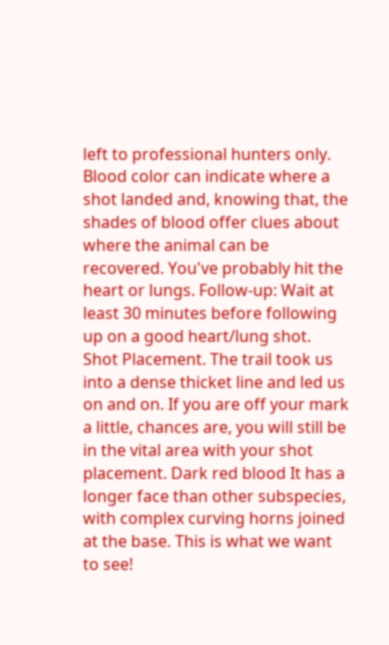left to professional hunters only. Blood color can indicate where a shot landed and, knowing that, the shades of blood offer clues about where the animal can be recovered. You've probably hit the heart or lungs. Follow-up: Wait at least 30 minutes before following up on a good heart/lung shot. Shot Placement. The trail took us into a dense thicket line and led us on and on. If you are off your mark a little, chances are, you will still be in the vital area with your shot placement. Dark red blood It has a longer face than other subspecies, with complex curving horns joined at the base. This is what we want to see!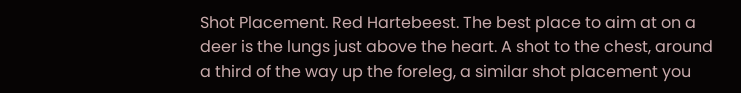Shot Placement. Red Hartebeest. The best place to aim at on a deer is the lungs just above the heart. A shot to the chest, around a third of the way up the foreleg, a similar shot placement you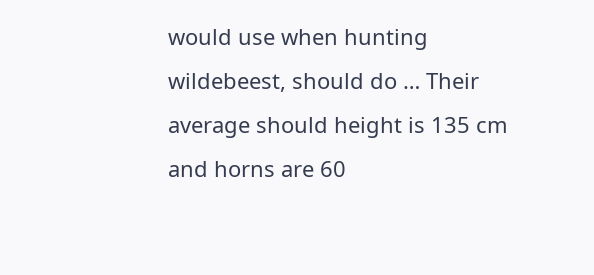would use when hunting wildebeest, should do … Their average should height is 135 cm and horns are 60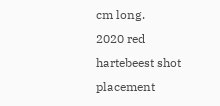cm long.
2020 red hartebeest shot placement